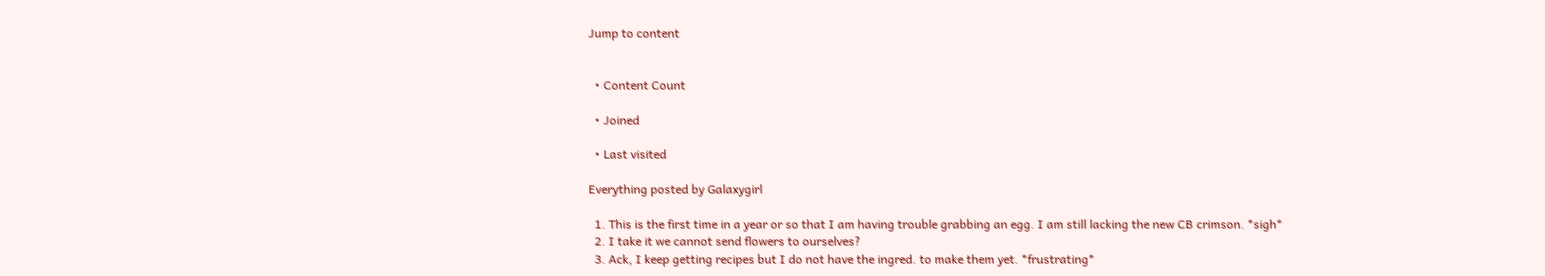Jump to content


  • Content Count

  • Joined

  • Last visited

Everything posted by Galaxygirl

  1. This is the first time in a year or so that I am having trouble grabbing an egg. I am still lacking the new CB crimson. *sigh*
  2. I take it we cannot send flowers to ourselves?
  3. Ack, I keep getting recipes but I do not have the ingred. to make them yet. *frustrating*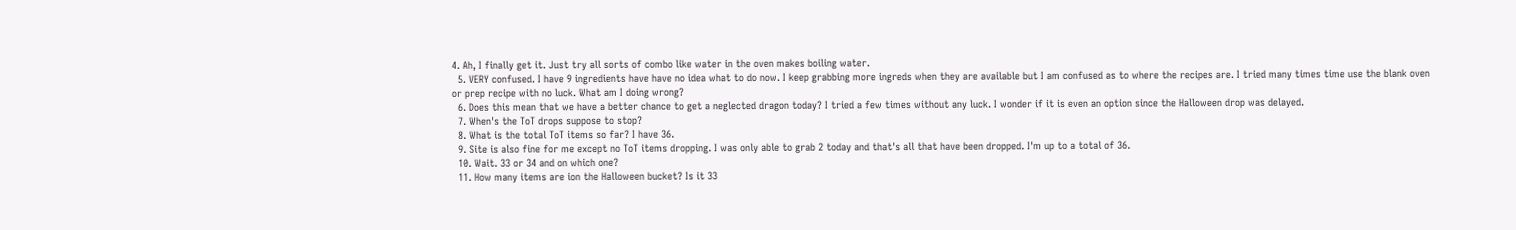4. Ah, I finally get it. Just try all sorts of combo like water in the oven makes boiling water.
  5. VERY confused. I have 9 ingredients have have no idea what to do now. I keep grabbing more ingreds when they are available but I am confused as to where the recipes are. I tried many times time use the blank oven or prep recipe with no luck. What am I doing wrong?
  6. Does this mean that we have a better chance to get a neglected dragon today? I tried a few times without any luck. I wonder if it is even an option since the Halloween drop was delayed.
  7. When's the ToT drops suppose to stop?
  8. What is the total ToT items so far? I have 36.
  9. Site is also fine for me except no ToT items dropping. I was only able to grab 2 today and that's all that have been dropped. I'm up to a total of 36.
  10. Wait. 33 or 34 and on which one?
  11. How many items are ion the Halloween bucket? Is it 33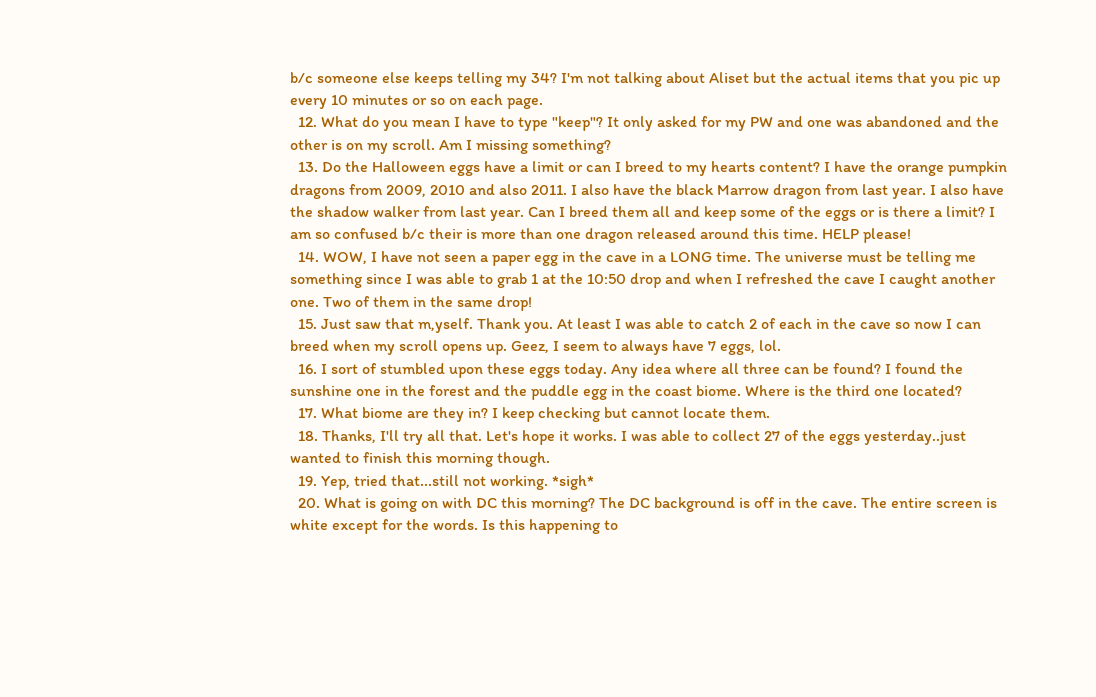b/c someone else keeps telling my 34? I'm not talking about Aliset but the actual items that you pic up every 10 minutes or so on each page.
  12. What do you mean I have to type "keep"? It only asked for my PW and one was abandoned and the other is on my scroll. Am I missing something?
  13. Do the Halloween eggs have a limit or can I breed to my hearts content? I have the orange pumpkin dragons from 2009, 2010 and also 2011. I also have the black Marrow dragon from last year. I also have the shadow walker from last year. Can I breed them all and keep some of the eggs or is there a limit? I am so confused b/c their is more than one dragon released around this time. HELP please!
  14. WOW, I have not seen a paper egg in the cave in a LONG time. The universe must be telling me something since I was able to grab 1 at the 10:50 drop and when I refreshed the cave I caught another one. Two of them in the same drop!
  15. Just saw that m,yself. Thank you. At least I was able to catch 2 of each in the cave so now I can breed when my scroll opens up. Geez, I seem to always have 7 eggs, lol.
  16. I sort of stumbled upon these eggs today. Any idea where all three can be found? I found the sunshine one in the forest and the puddle egg in the coast biome. Where is the third one located?
  17. What biome are they in? I keep checking but cannot locate them.
  18. Thanks, I'll try all that. Let's hope it works. I was able to collect 27 of the eggs yesterday..just wanted to finish this morning though.
  19. Yep, tried that...still not working. *sigh*
  20. What is going on with DC this morning? The DC background is off in the cave. The entire screen is white except for the words. Is this happening to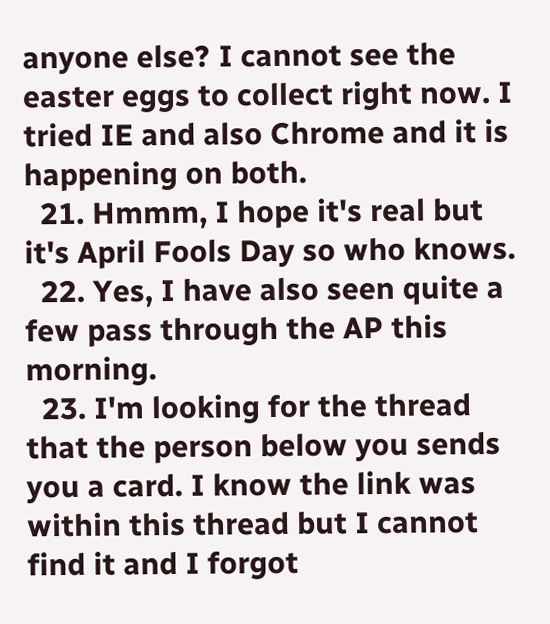anyone else? I cannot see the easter eggs to collect right now. I tried IE and also Chrome and it is happening on both.
  21. Hmmm, I hope it's real but it's April Fools Day so who knows.
  22. Yes, I have also seen quite a few pass through the AP this morning.
  23. I'm looking for the thread that the person below you sends you a card. I know the link was within this thread but I cannot find it and I forgot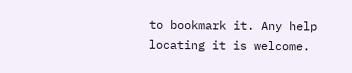to bookmark it. Any help locating it is welcome.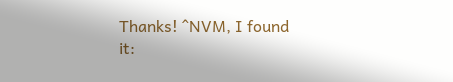Thanks! ^NVM, I found it: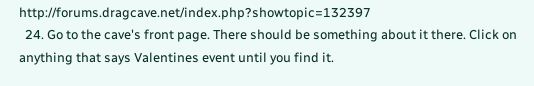http://forums.dragcave.net/index.php?showtopic=132397
  24. Go to the cave's front page. There should be something about it there. Click on anything that says Valentines event until you find it.